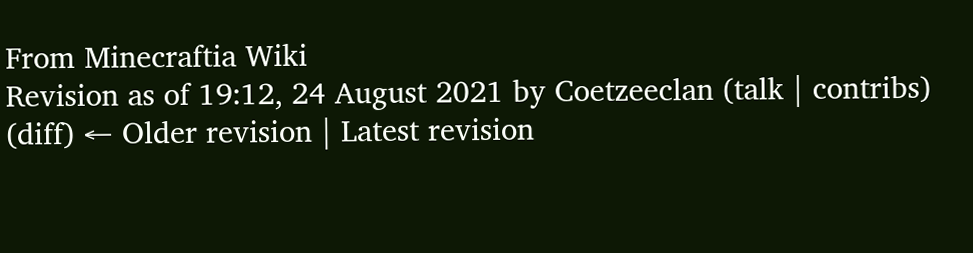From Minecraftia Wiki
Revision as of 19:12, 24 August 2021 by Coetzeeclan (talk | contribs)
(diff) ← Older revision | Latest revision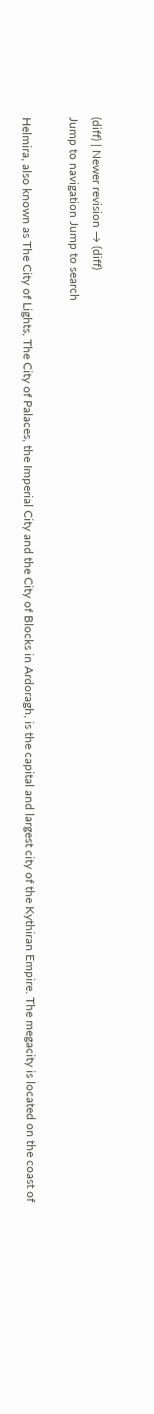(diff) | Newer revision → (diff)
Jump to navigation Jump to search

Helmira, also known as The City of Lights, The City of Palaces, the Imperial City and the City of Blocks in Ardoragh, is the capital and largest city of the Kythiran Empire. The megacity is located on the coast of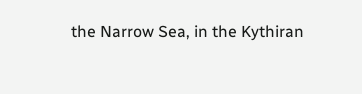the Narrow Sea, in the Kythiran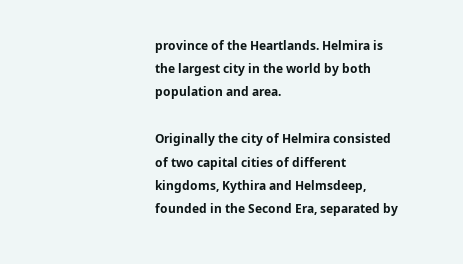province of the Heartlands. Helmira is the largest city in the world by both population and area.

Originally the city of Helmira consisted of two capital cities of different kingdoms, Kythira and Helmsdeep, founded in the Second Era, separated by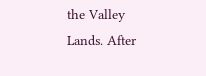the Valley Lands. After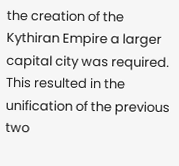the creation of the Kythiran Empire a larger capital city was required. This resulted in the unification of the previous two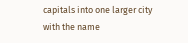capitals into one larger city with the name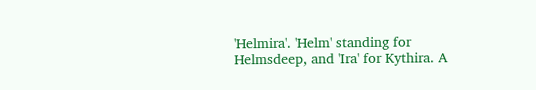'Helmira'. 'Helm' standing for Helmsdeep, and 'Ira' for Kythira. A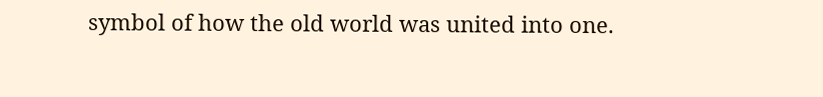symbol of how the old world was united into one.